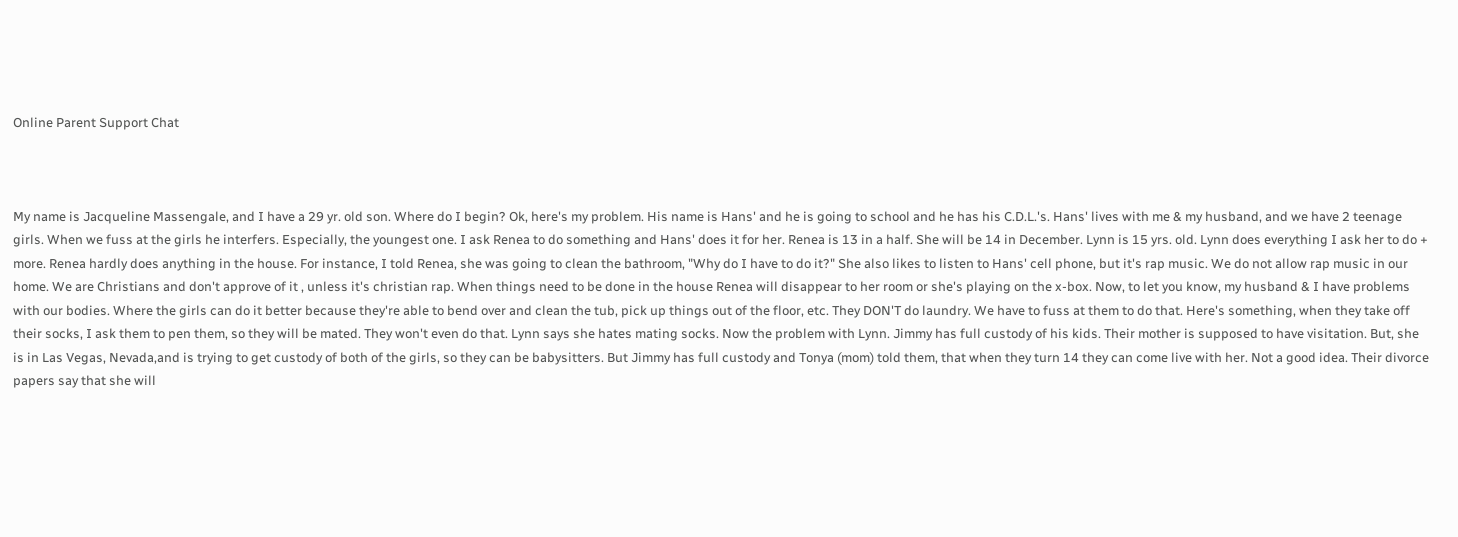Online Parent Support Chat



My name is Jacqueline Massengale, and I have a 29 yr. old son. Where do I begin? Ok, here's my problem. His name is Hans' and he is going to school and he has his C.D.L.'s. Hans' lives with me & my husband, and we have 2 teenage girls. When we fuss at the girls he interfers. Especially, the youngest one. I ask Renea to do something and Hans' does it for her. Renea is 13 in a half. She will be 14 in December. Lynn is 15 yrs. old. Lynn does everything I ask her to do + more. Renea hardly does anything in the house. For instance, I told Renea, she was going to clean the bathroom, "Why do I have to do it?" She also likes to listen to Hans' cell phone, but it's rap music. We do not allow rap music in our home. We are Christians and don't approve of it , unless it's christian rap. When things need to be done in the house Renea will disappear to her room or she's playing on the x-box. Now, to let you know, my husband & I have problems with our bodies. Where the girls can do it better because they're able to bend over and clean the tub, pick up things out of the floor, etc. They DON'T do laundry. We have to fuss at them to do that. Here's something, when they take off their socks, I ask them to pen them, so they will be mated. They won't even do that. Lynn says she hates mating socks. Now the problem with Lynn. Jimmy has full custody of his kids. Their mother is supposed to have visitation. But, she is in Las Vegas, Nevada,and is trying to get custody of both of the girls, so they can be babysitters. But Jimmy has full custody and Tonya (mom) told them, that when they turn 14 they can come live with her. Not a good idea. Their divorce papers say that she will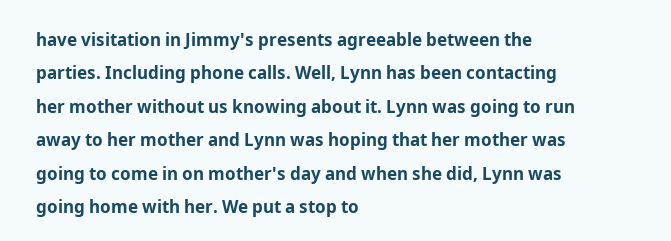have visitation in Jimmy's presents agreeable between the parties. Including phone calls. Well, Lynn has been contacting her mother without us knowing about it. Lynn was going to run away to her mother and Lynn was hoping that her mother was going to come in on mother's day and when she did, Lynn was going home with her. We put a stop to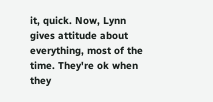it, quick. Now, Lynn gives attitude about everything, most of the time. They're ok when they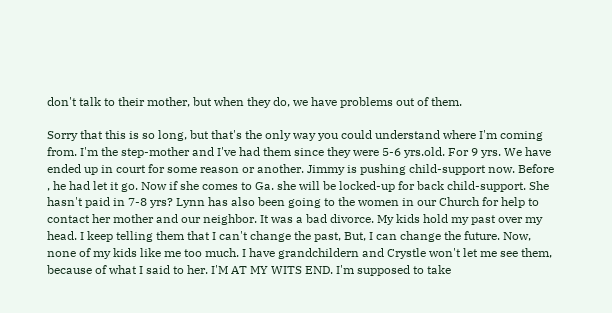don't talk to their mother, but when they do, we have problems out of them.

Sorry that this is so long, but that's the only way you could understand where I'm coming from. I'm the step-mother and I've had them since they were 5-6 yrs.old. For 9 yrs. We have ended up in court for some reason or another. Jimmy is pushing child-support now. Before , he had let it go. Now if she comes to Ga. she will be locked-up for back child-support. She hasn't paid in 7-8 yrs? Lynn has also been going to the women in our Church for help to contact her mother and our neighbor. It was a bad divorce. My kids hold my past over my head. I keep telling them that I can't change the past, But, I can change the future. Now, none of my kids like me too much. I have grandchildern and Crystle won't let me see them, because of what I said to her. I'M AT MY WITS END. I'm supposed to take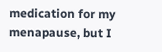medication for my menapause, but I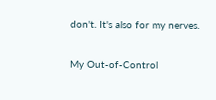don't. It's also for my nerves.

My Out-of-Control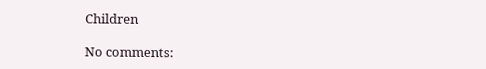Children

No comments: